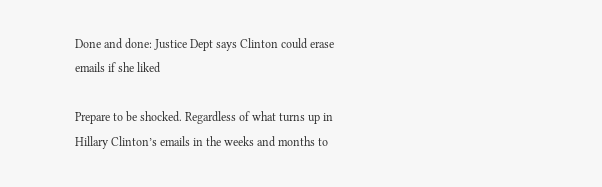Done and done: Justice Dept says Clinton could erase emails if she liked

Prepare to be shocked. Regardless of what turns up in Hillary Clinton’s emails in the weeks and months to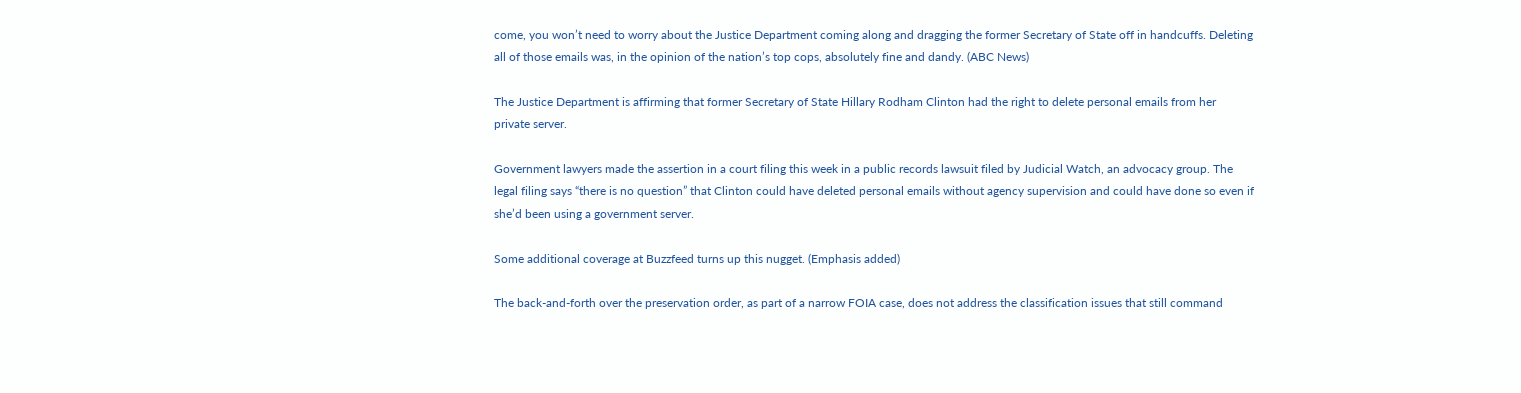come, you won’t need to worry about the Justice Department coming along and dragging the former Secretary of State off in handcuffs. Deleting all of those emails was, in the opinion of the nation’s top cops, absolutely fine and dandy. (ABC News)

The Justice Department is affirming that former Secretary of State Hillary Rodham Clinton had the right to delete personal emails from her private server.

Government lawyers made the assertion in a court filing this week in a public records lawsuit filed by Judicial Watch, an advocacy group. The legal filing says “there is no question” that Clinton could have deleted personal emails without agency supervision and could have done so even if she’d been using a government server.

Some additional coverage at Buzzfeed turns up this nugget. (Emphasis added)

The back-and-forth over the preservation order, as part of a narrow FOIA case, does not address the classification issues that still command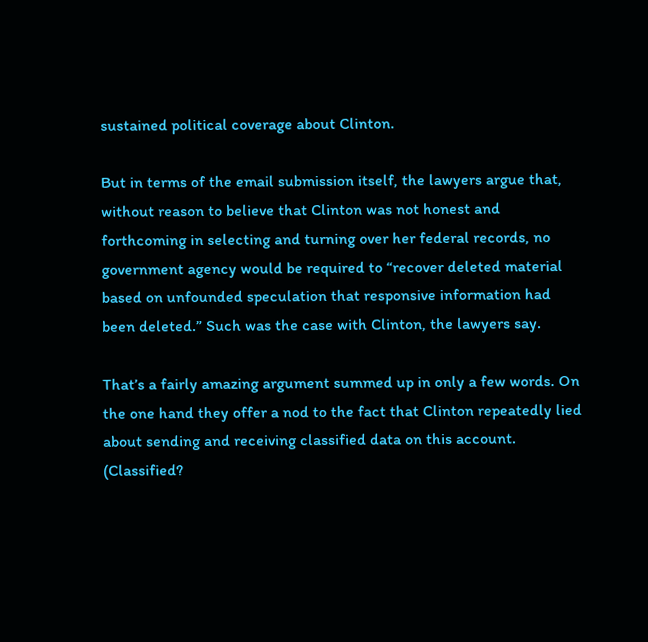sustained political coverage about Clinton.

But in terms of the email submission itself, the lawyers argue that, without reason to believe that Clinton was not honest and forthcoming in selecting and turning over her federal records, no government agency would be required to “recover deleted material based on unfounded speculation that responsive information had been deleted.” Such was the case with Clinton, the lawyers say.

That’s a fairly amazing argument summed up in only a few words. On the one hand they offer a nod to the fact that Clinton repeatedly lied about sending and receiving classified data on this account. (Classified?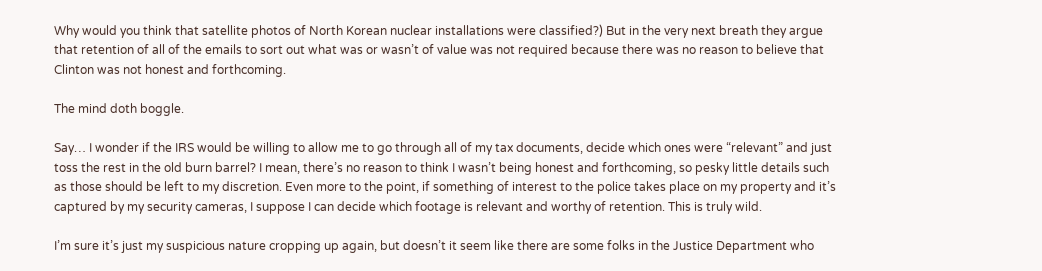Why would you think that satellite photos of North Korean nuclear installations were classified?) But in the very next breath they argue that retention of all of the emails to sort out what was or wasn’t of value was not required because there was no reason to believe that Clinton was not honest and forthcoming.

The mind doth boggle.

Say… I wonder if the IRS would be willing to allow me to go through all of my tax documents, decide which ones were “relevant” and just toss the rest in the old burn barrel? I mean, there’s no reason to think I wasn’t being honest and forthcoming, so pesky little details such as those should be left to my discretion. Even more to the point, if something of interest to the police takes place on my property and it’s captured by my security cameras, I suppose I can decide which footage is relevant and worthy of retention. This is truly wild.

I’m sure it’s just my suspicious nature cropping up again, but doesn’t it seem like there are some folks in the Justice Department who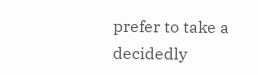prefer to take a decidedly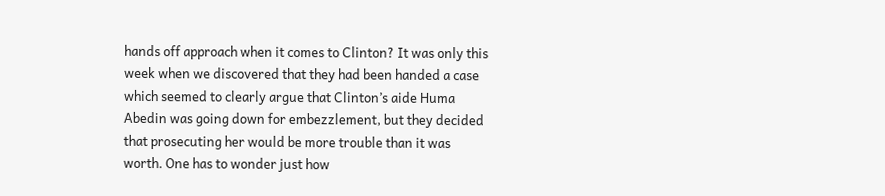hands off approach when it comes to Clinton? It was only this week when we discovered that they had been handed a case which seemed to clearly argue that Clinton’s aide Huma Abedin was going down for embezzlement, but they decided that prosecuting her would be more trouble than it was worth. One has to wonder just how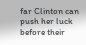far Clinton can push her luck before their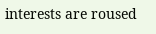interests are roused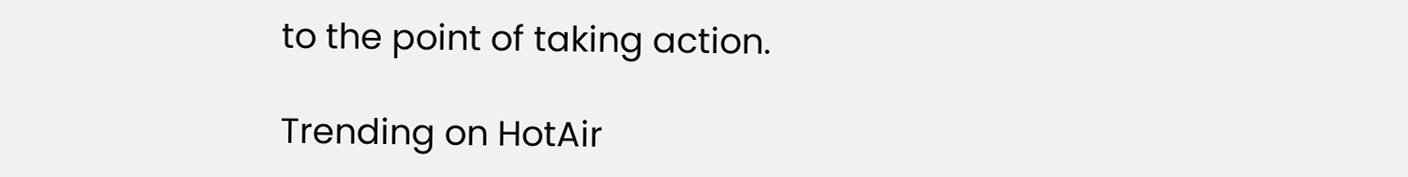to the point of taking action.

Trending on HotAir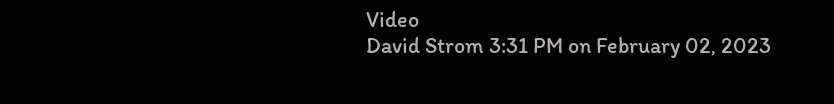Video
David Strom 3:31 PM on February 02, 2023